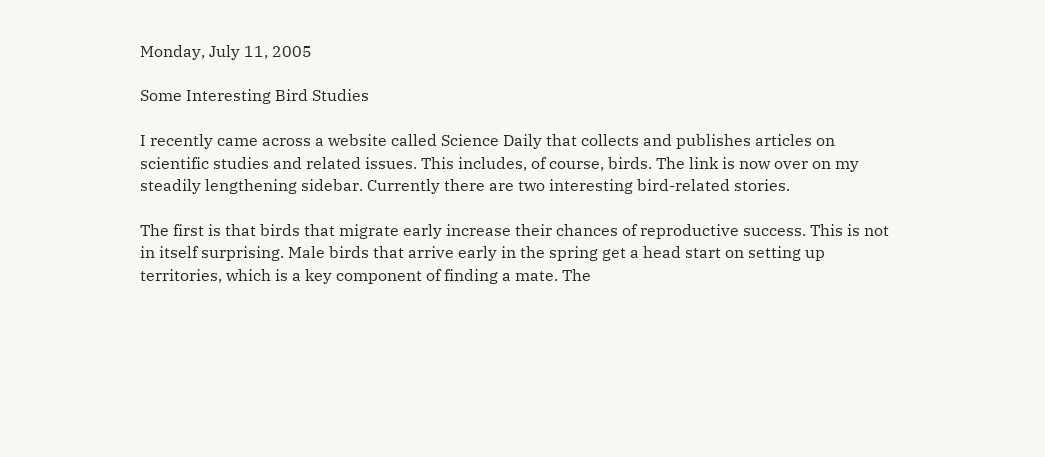Monday, July 11, 2005

Some Interesting Bird Studies

I recently came across a website called Science Daily that collects and publishes articles on scientific studies and related issues. This includes, of course, birds. The link is now over on my steadily lengthening sidebar. Currently there are two interesting bird-related stories.

The first is that birds that migrate early increase their chances of reproductive success. This is not in itself surprising. Male birds that arrive early in the spring get a head start on setting up territories, which is a key component of finding a mate. The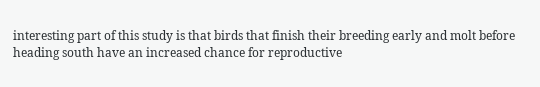interesting part of this study is that birds that finish their breeding early and molt before heading south have an increased chance for reproductive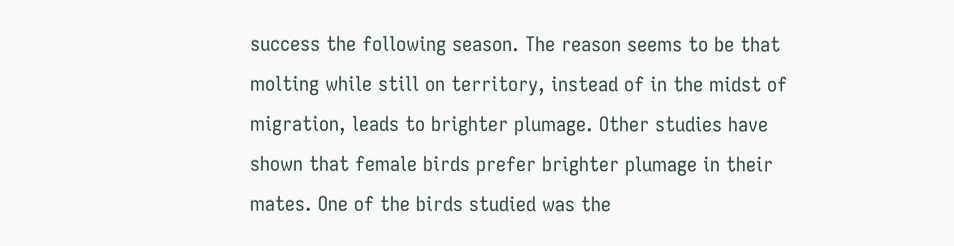success the following season. The reason seems to be that molting while still on territory, instead of in the midst of migration, leads to brighter plumage. Other studies have shown that female birds prefer brighter plumage in their mates. One of the birds studied was the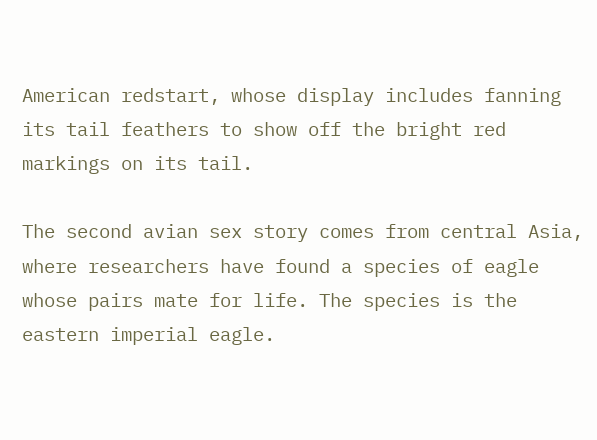American redstart, whose display includes fanning its tail feathers to show off the bright red markings on its tail.

The second avian sex story comes from central Asia, where researchers have found a species of eagle whose pairs mate for life. The species is the eastern imperial eagle.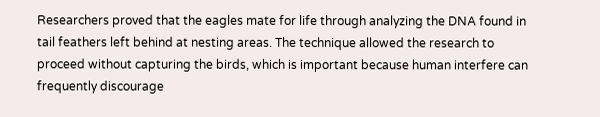Researchers proved that the eagles mate for life through analyzing the DNA found in tail feathers left behind at nesting areas. The technique allowed the research to proceed without capturing the birds, which is important because human interfere can frequently discourage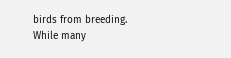birds from breeding. While many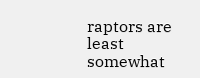raptors are least somewhat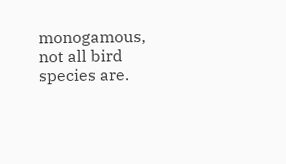monogamous, not all bird species are.